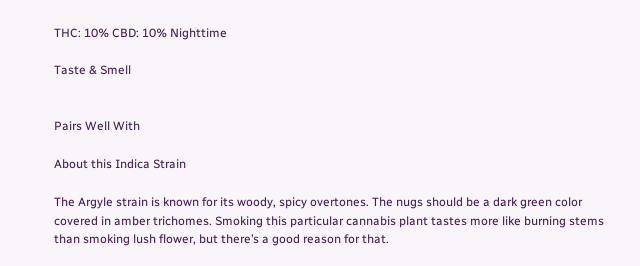THC: 10% CBD: 10% Nighttime

Taste & Smell


Pairs Well With

About this Indica Strain

The Argyle strain is known for its woody, spicy overtones. The nugs should be a dark green color covered in amber trichomes. Smoking this particular cannabis plant tastes more like burning stems than smoking lush flower, but there’s a good reason for that.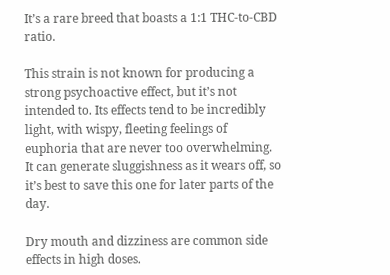It’s a rare breed that boasts a 1:1 THC-to-CBD ratio.

This strain is not known for producing a strong psychoactive effect, but it’s not intended to. Its effects tend to be incredibly light, with wispy, fleeting feelings of euphoria that are never too overwhelming. It can generate sluggishness as it wears off, so it’s best to save this one for later parts of the day.

Dry mouth and dizziness are common side effects in high doses.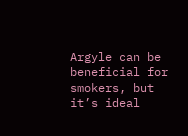Argyle can be beneficial for smokers, but it’s ideal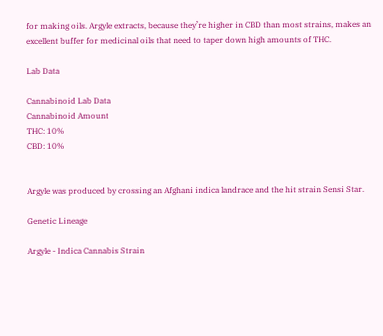for making oils. Argyle extracts, because they’re higher in CBD than most strains, makes an excellent buffer for medicinal oils that need to taper down high amounts of THC.

Lab Data

Cannabinoid Lab Data
Cannabinoid Amount
THC: 10%
CBD: 10%


Argyle was produced by crossing an Afghani indica landrace and the hit strain Sensi Star.

Genetic Lineage

Argyle - Indica Cannabis Strain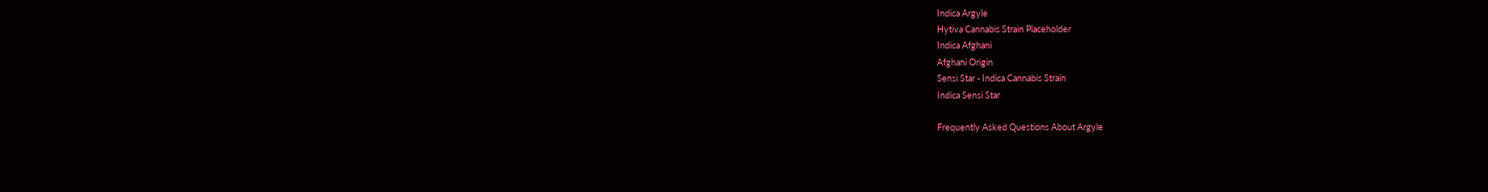Indica Argyle
Hytiva Cannabis Strain Placeholder
Indica Afghani
Afghani Origin
Sensi Star - Indica Cannabis Strain
Indica Sensi Star

Frequently Asked Questions About Argyle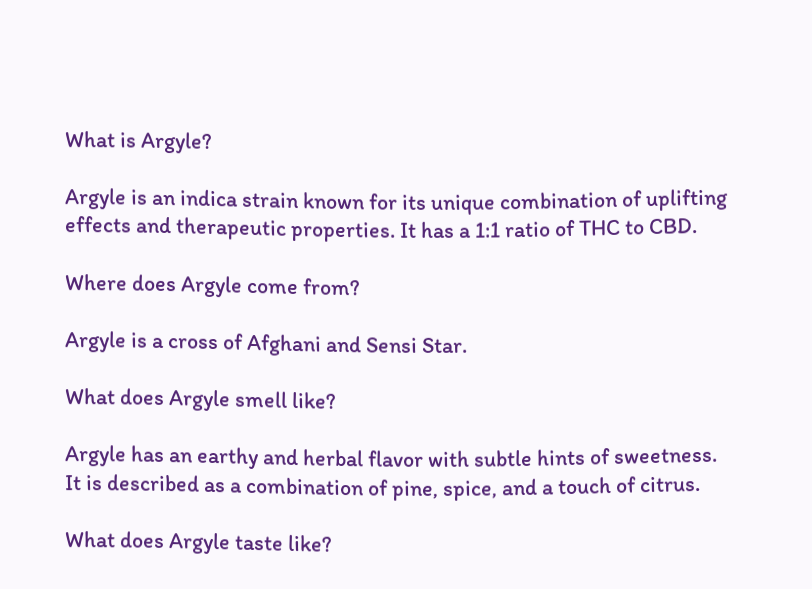What is Argyle?

Argyle is an indica strain known for its unique combination of uplifting effects and therapeutic properties. It has a 1:1 ratio of THC to CBD.

Where does Argyle come from?

Argyle is a cross of Afghani and Sensi Star.

What does Argyle smell like?

Argyle has an earthy and herbal flavor with subtle hints of sweetness. It is described as a combination of pine, spice, and a touch of citrus.

What does Argyle taste like?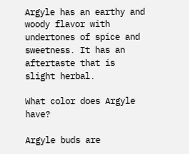Argyle has an earthy and woody flavor with undertones of spice and sweetness. It has an aftertaste that is slight herbal.

What color does Argyle have?

Argyle buds are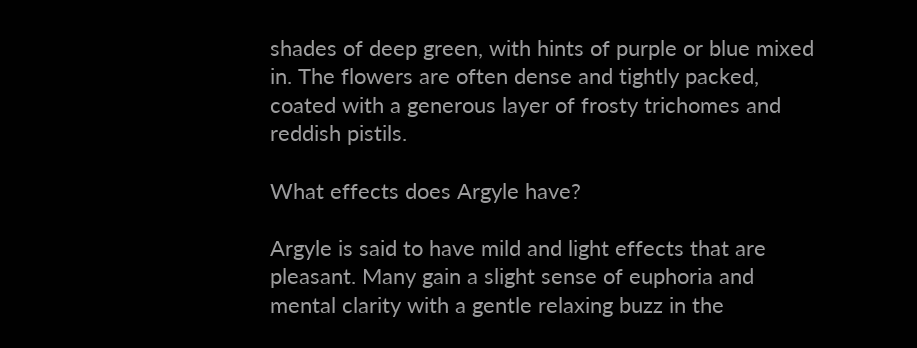shades of deep green, with hints of purple or blue mixed in. The flowers are often dense and tightly packed, coated with a generous layer of frosty trichomes and reddish pistils.

What effects does Argyle have?

Argyle is said to have mild and light effects that are pleasant. Many gain a slight sense of euphoria and mental clarity with a gentle relaxing buzz in the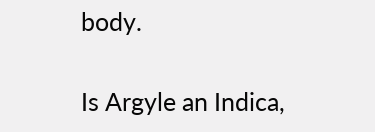body.

Is Argyle an Indica,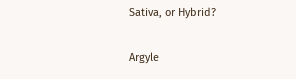Sativa, or Hybrid?

Argyle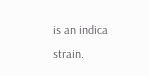is an indica strain.